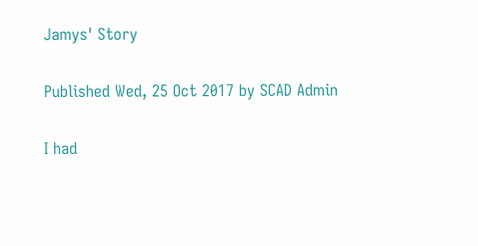Jamys' Story

Published Wed, 25 Oct 2017 by SCAD Admin

I had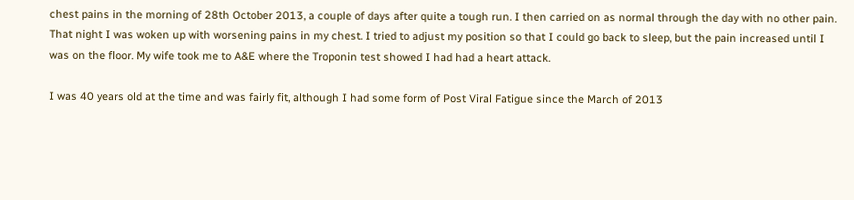chest pains in the morning of 28th October 2013, a couple of days after quite a tough run. I then carried on as normal through the day with no other pain. That night I was woken up with worsening pains in my chest. I tried to adjust my position so that I could go back to sleep, but the pain increased until I was on the floor. My wife took me to A&E where the Troponin test showed I had had a heart attack.

I was 40 years old at the time and was fairly fit, although I had some form of Post Viral Fatigue since the March of 2013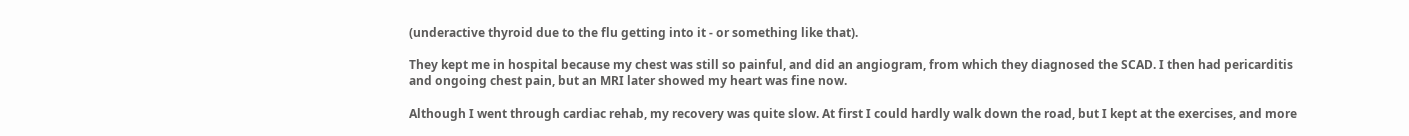(underactive thyroid due to the flu getting into it - or something like that).

They kept me in hospital because my chest was still so painful, and did an angiogram, from which they diagnosed the SCAD. I then had pericarditis and ongoing chest pain, but an MRI later showed my heart was fine now.

Although I went through cardiac rehab, my recovery was quite slow. At first I could hardly walk down the road, but I kept at the exercises, and more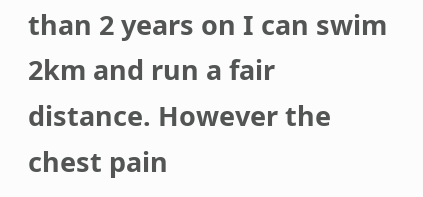than 2 years on I can swim 2km and run a fair distance. However the chest pain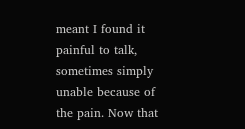meant I found it painful to talk, sometimes simply unable because of the pain. Now that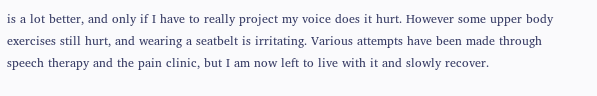is a lot better, and only if I have to really project my voice does it hurt. However some upper body exercises still hurt, and wearing a seatbelt is irritating. Various attempts have been made through speech therapy and the pain clinic, but I am now left to live with it and slowly recover.